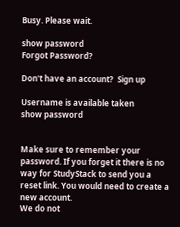Busy. Please wait.

show password
Forgot Password?

Don't have an account?  Sign up

Username is available taken
show password


Make sure to remember your password. If you forget it there is no way for StudyStack to send you a reset link. You would need to create a new account.
We do not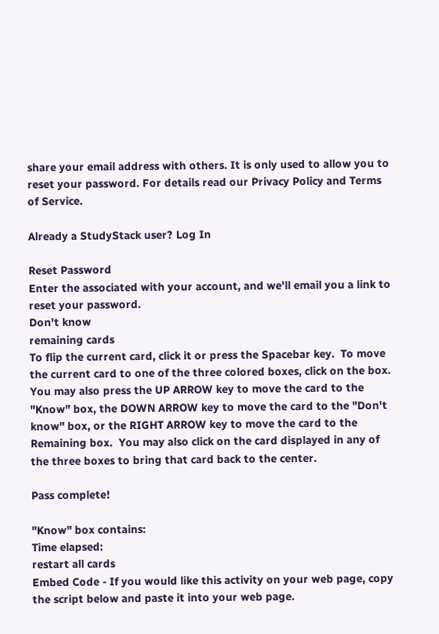share your email address with others. It is only used to allow you to reset your password. For details read our Privacy Policy and Terms of Service.

Already a StudyStack user? Log In

Reset Password
Enter the associated with your account, and we'll email you a link to reset your password.
Don't know
remaining cards
To flip the current card, click it or press the Spacebar key.  To move the current card to one of the three colored boxes, click on the box.  You may also press the UP ARROW key to move the card to the "Know" box, the DOWN ARROW key to move the card to the "Don't know" box, or the RIGHT ARROW key to move the card to the Remaining box.  You may also click on the card displayed in any of the three boxes to bring that card back to the center.

Pass complete!

"Know" box contains:
Time elapsed:
restart all cards
Embed Code - If you would like this activity on your web page, copy the script below and paste it into your web page.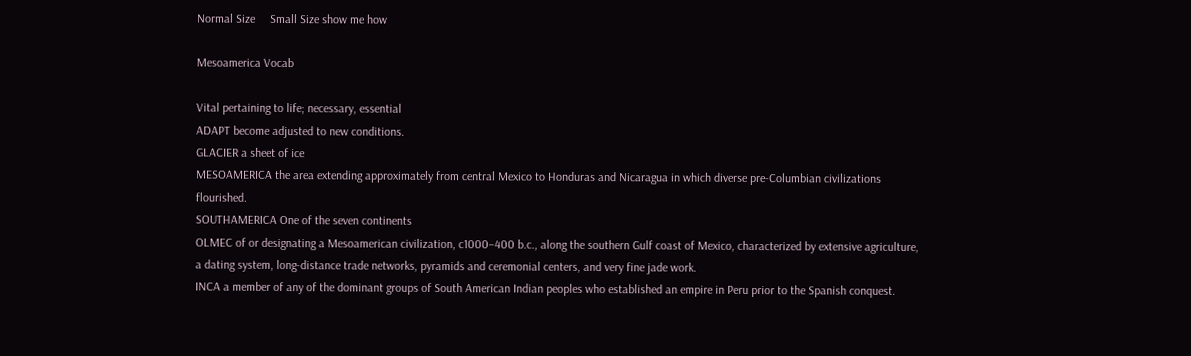Normal Size     Small Size show me how

Mesoamerica Vocab

Vital pertaining to life; necessary, essential
ADAPT become adjusted to new conditions.
GLACIER a sheet of ice
MESOAMERICA the area extending approximately from central Mexico to Honduras and Nicaragua in which diverse pre-Columbian civilizations flourished.
SOUTHAMERICA One of the seven continents
OLMEC of or designating a Mesoamerican civilization, c1000–400 b.c., along the southern Gulf coast of Mexico, characterized by extensive agriculture, a dating system, long-distance trade networks, pyramids and ceremonial centers, and very fine jade work.
INCA a member of any of the dominant groups of South American Indian peoples who established an empire in Peru prior to the Spanish conquest.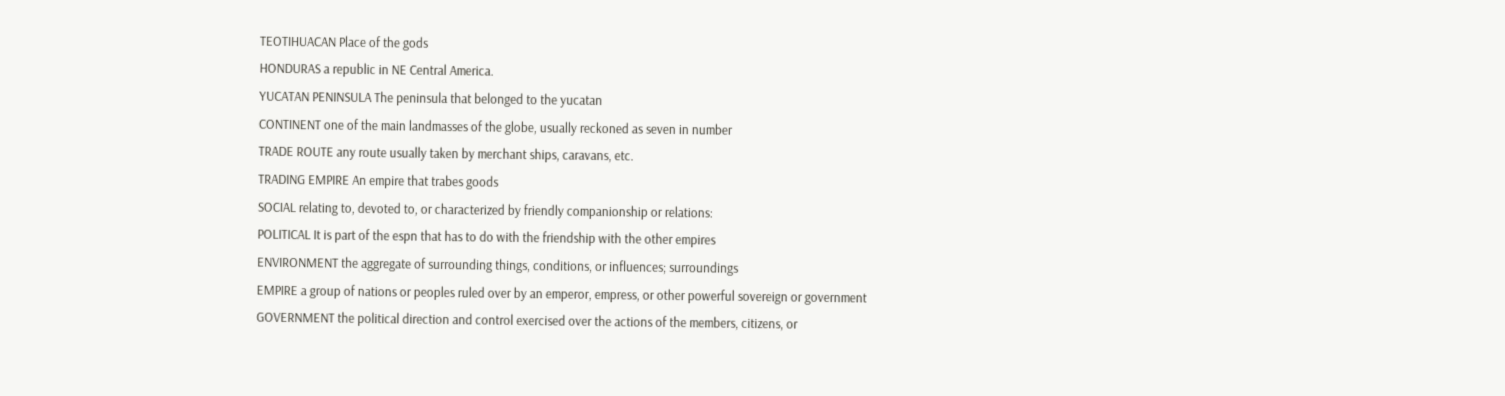TEOTIHUACAN Place of the gods
HONDURAS a republic in NE Central America.
YUCATAN PENINSULA The peninsula that belonged to the yucatan
CONTINENT one of the main landmasses of the globe, usually reckoned as seven in number
TRADE ROUTE any route usually taken by merchant ships, caravans, etc.
TRADING EMPIRE An empire that trabes goods
SOCIAL relating to, devoted to, or characterized by friendly companionship or relations:
POLITICAL It is part of the espn that has to do with the friendship with the other empires
ENVIRONMENT the aggregate of surrounding things, conditions, or influences; surroundings
EMPIRE a group of nations or peoples ruled over by an emperor, empress, or other powerful sovereign or government
GOVERNMENT the political direction and control exercised over the actions of the members, citizens, or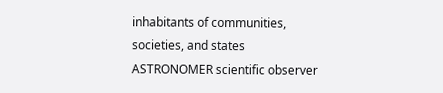inhabitants of communities, societies, and states
ASTRONOMER scientific observer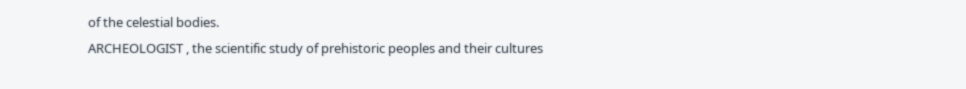of the celestial bodies.
ARCHEOLOGIST , the scientific study of prehistoric peoples and their cultures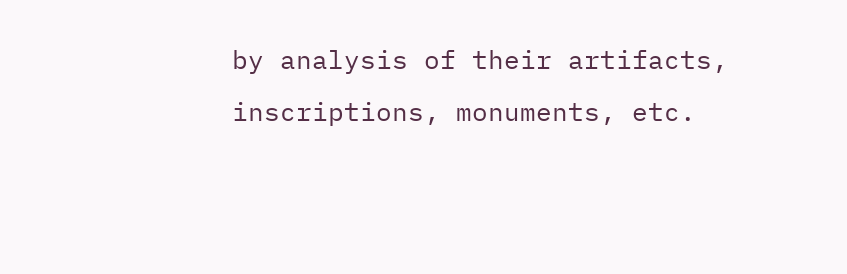by analysis of their artifacts, inscriptions, monuments, etc.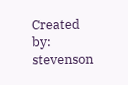Created by: stevenson